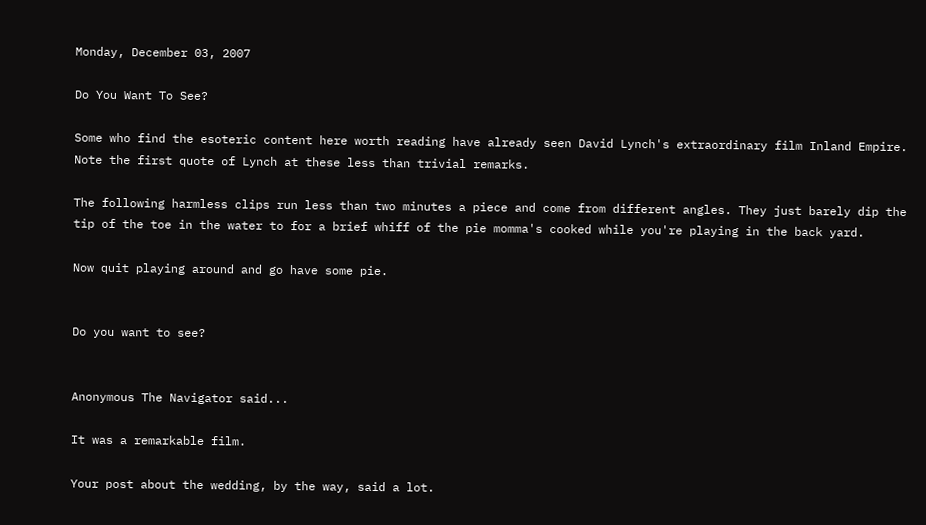Monday, December 03, 2007

Do You Want To See?

Some who find the esoteric content here worth reading have already seen David Lynch's extraordinary film Inland Empire. Note the first quote of Lynch at these less than trivial remarks.

The following harmless clips run less than two minutes a piece and come from different angles. They just barely dip the tip of the toe in the water to for a brief whiff of the pie momma's cooked while you're playing in the back yard.

Now quit playing around and go have some pie.


Do you want to see?


Anonymous The Navigator said...

It was a remarkable film.

Your post about the wedding, by the way, said a lot.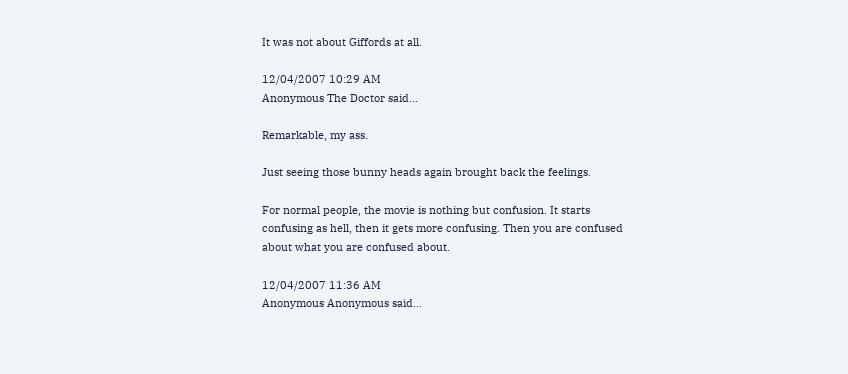It was not about Giffords at all.

12/04/2007 10:29 AM
Anonymous The Doctor said...

Remarkable, my ass.

Just seeing those bunny heads again brought back the feelings.

For normal people, the movie is nothing but confusion. It starts confusing as hell, then it gets more confusing. Then you are confused about what you are confused about.

12/04/2007 11:36 AM
Anonymous Anonymous said...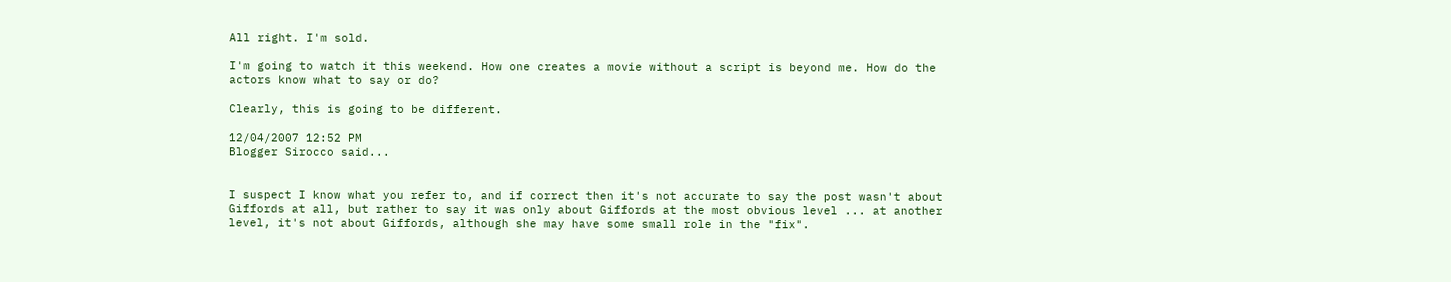All right. I'm sold.

I'm going to watch it this weekend. How one creates a movie without a script is beyond me. How do the actors know what to say or do?

Clearly, this is going to be different.

12/04/2007 12:52 PM
Blogger Sirocco said...


I suspect I know what you refer to, and if correct then it's not accurate to say the post wasn't about Giffords at all, but rather to say it was only about Giffords at the most obvious level ... at another level, it's not about Giffords, although she may have some small role in the "fix".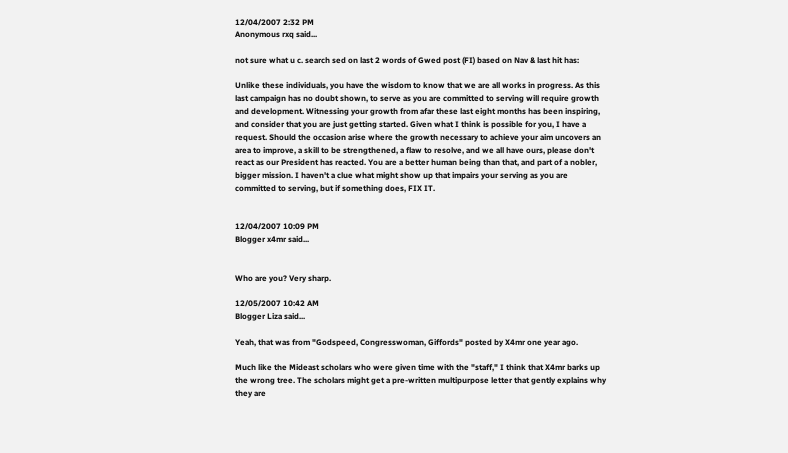12/04/2007 2:32 PM
Anonymous rxq said...

not sure what u c. search sed on last 2 words of Gwed post (FI) based on Nav & last hit has:

Unlike these individuals, you have the wisdom to know that we are all works in progress. As this last campaign has no doubt shown, to serve as you are committed to serving will require growth and development. Witnessing your growth from afar these last eight months has been inspiring, and consider that you are just getting started. Given what I think is possible for you, I have a request. Should the occasion arise where the growth necessary to achieve your aim uncovers an area to improve, a skill to be strengthened, a flaw to resolve, and we all have ours, please don't react as our President has reacted. You are a better human being than that, and part of a nobler, bigger mission. I haven't a clue what might show up that impairs your serving as you are committed to serving, but if something does, FIX IT.


12/04/2007 10:09 PM
Blogger x4mr said...


Who are you? Very sharp.

12/05/2007 10:42 AM
Blogger Liza said...

Yeah, that was from "Godspeed, Congresswoman, Giffords" posted by X4mr one year ago.

Much like the Mideast scholars who were given time with the "staff," I think that X4mr barks up the wrong tree. The scholars might get a pre-written multipurpose letter that gently explains why they are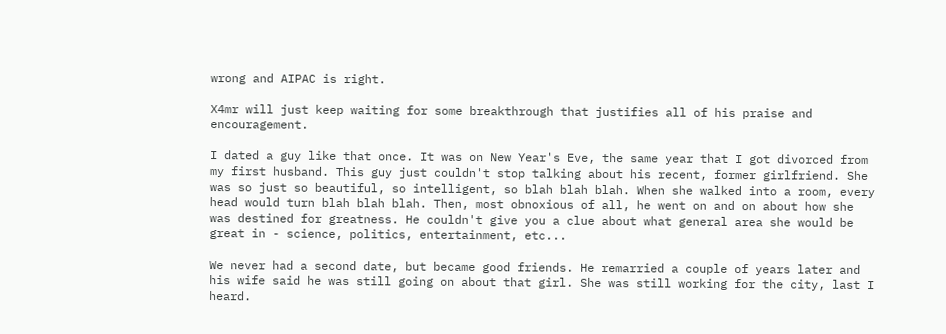wrong and AIPAC is right.

X4mr will just keep waiting for some breakthrough that justifies all of his praise and encouragement.

I dated a guy like that once. It was on New Year's Eve, the same year that I got divorced from my first husband. This guy just couldn't stop talking about his recent, former girlfriend. She was so just so beautiful, so intelligent, so blah blah blah. When she walked into a room, every head would turn blah blah blah. Then, most obnoxious of all, he went on and on about how she was destined for greatness. He couldn't give you a clue about what general area she would be great in - science, politics, entertainment, etc...

We never had a second date, but became good friends. He remarried a couple of years later and his wife said he was still going on about that girl. She was still working for the city, last I heard.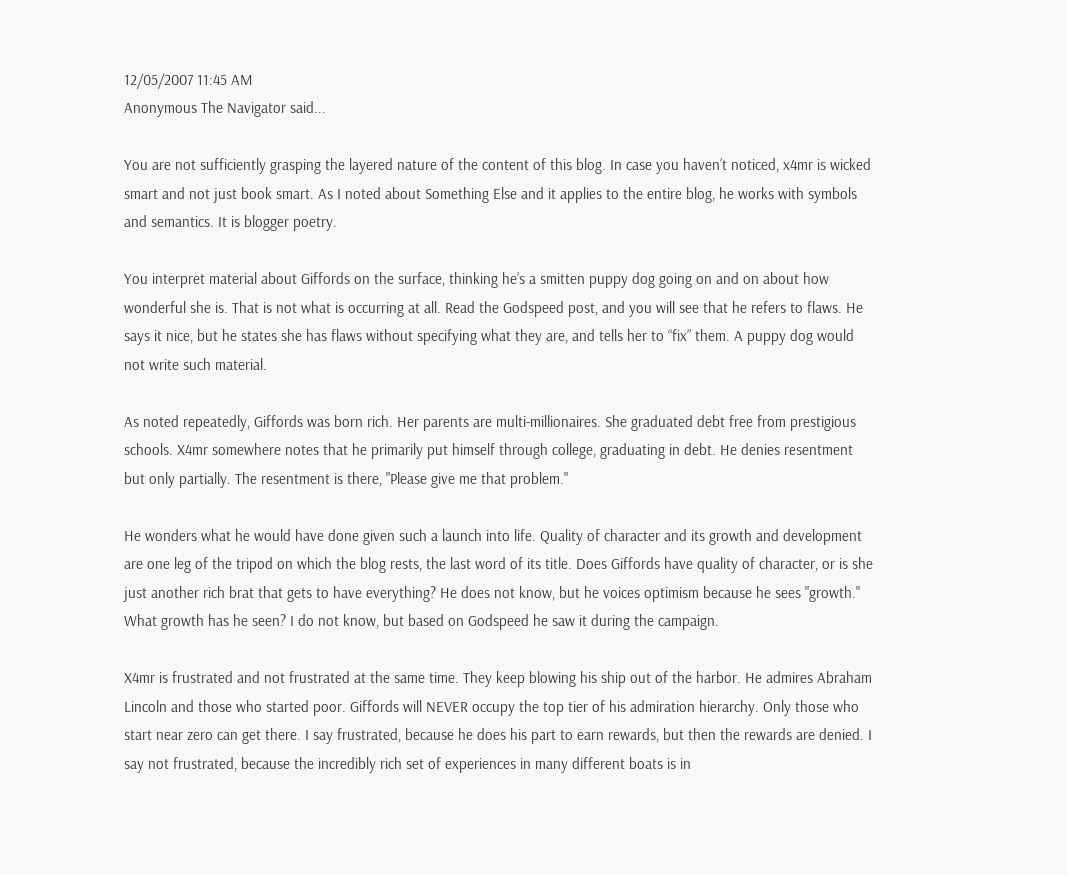12/05/2007 11:45 AM
Anonymous The Navigator said...

You are not sufficiently grasping the layered nature of the content of this blog. In case you haven’t noticed, x4mr is wicked smart and not just book smart. As I noted about Something Else and it applies to the entire blog, he works with symbols and semantics. It is blogger poetry.

You interpret material about Giffords on the surface, thinking he’s a smitten puppy dog going on and on about how wonderful she is. That is not what is occurring at all. Read the Godspeed post, and you will see that he refers to flaws. He says it nice, but he states she has flaws without specifying what they are, and tells her to “fix” them. A puppy dog would not write such material.

As noted repeatedly, Giffords was born rich. Her parents are multi-millionaires. She graduated debt free from prestigious schools. X4mr somewhere notes that he primarily put himself through college, graduating in debt. He denies resentment but only partially. The resentment is there, "Please give me that problem."

He wonders what he would have done given such a launch into life. Quality of character and its growth and development are one leg of the tripod on which the blog rests, the last word of its title. Does Giffords have quality of character, or is she just another rich brat that gets to have everything? He does not know, but he voices optimism because he sees "growth." What growth has he seen? I do not know, but based on Godspeed he saw it during the campaign.

X4mr is frustrated and not frustrated at the same time. They keep blowing his ship out of the harbor. He admires Abraham Lincoln and those who started poor. Giffords will NEVER occupy the top tier of his admiration hierarchy. Only those who start near zero can get there. I say frustrated, because he does his part to earn rewards, but then the rewards are denied. I say not frustrated, because the incredibly rich set of experiences in many different boats is in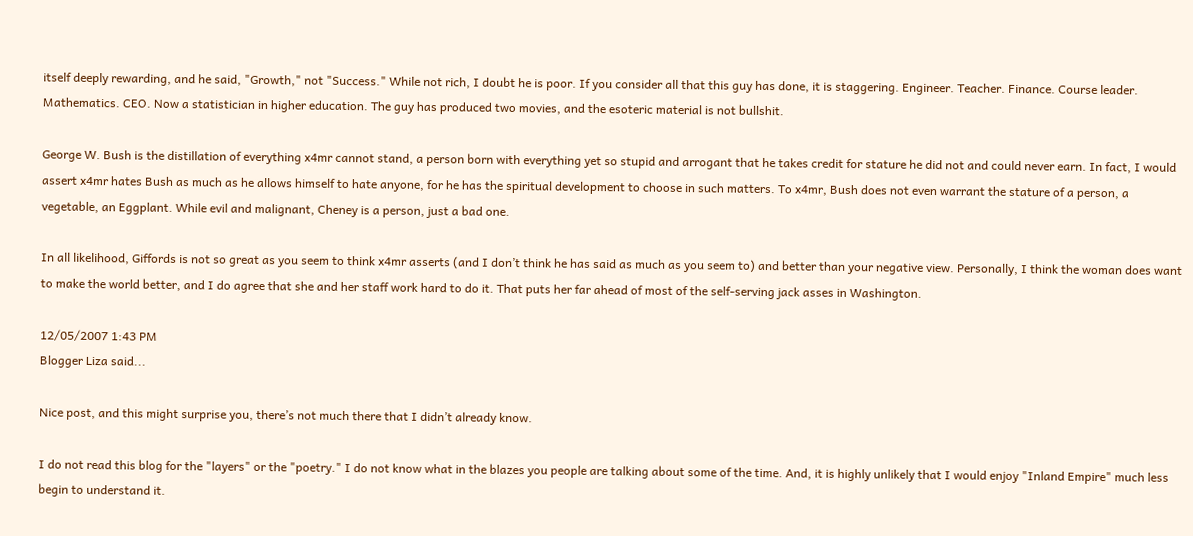itself deeply rewarding, and he said, "Growth," not "Success." While not rich, I doubt he is poor. If you consider all that this guy has done, it is staggering. Engineer. Teacher. Finance. Course leader. Mathematics. CEO. Now a statistician in higher education. The guy has produced two movies, and the esoteric material is not bullshit.

George W. Bush is the distillation of everything x4mr cannot stand, a person born with everything yet so stupid and arrogant that he takes credit for stature he did not and could never earn. In fact, I would assert x4mr hates Bush as much as he allows himself to hate anyone, for he has the spiritual development to choose in such matters. To x4mr, Bush does not even warrant the stature of a person, a vegetable, an Eggplant. While evil and malignant, Cheney is a person, just a bad one.

In all likelihood, Giffords is not so great as you seem to think x4mr asserts (and I don’t think he has said as much as you seem to) and better than your negative view. Personally, I think the woman does want to make the world better, and I do agree that she and her staff work hard to do it. That puts her far ahead of most of the self-serving jack asses in Washington.

12/05/2007 1:43 PM
Blogger Liza said...

Nice post, and this might surprise you, there’s not much there that I didn’t already know.

I do not read this blog for the "layers" or the "poetry." I do not know what in the blazes you people are talking about some of the time. And, it is highly unlikely that I would enjoy "Inland Empire" much less begin to understand it.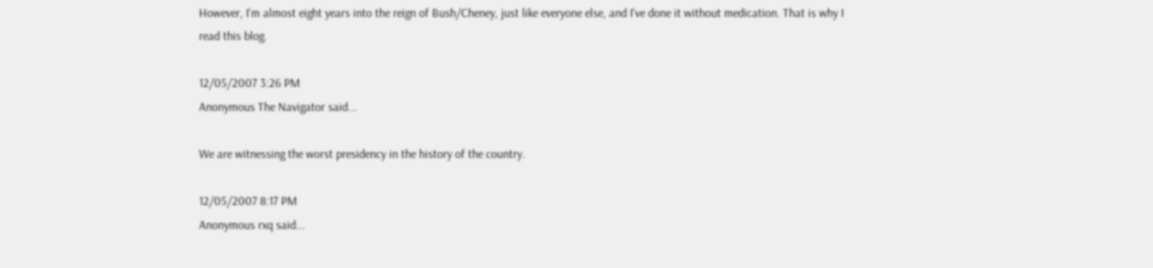However, I'm almost eight years into the reign of Bush/Cheney, just like everyone else, and I've done it without medication. That is why I read this blog.

12/05/2007 3:26 PM
Anonymous The Navigator said...

We are witnessing the worst presidency in the history of the country.

12/05/2007 8:17 PM
Anonymous rxq said...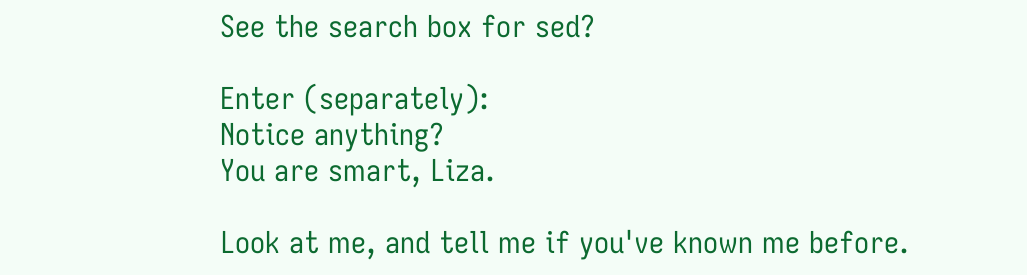See the search box for sed?

Enter (separately):
Notice anything?
You are smart, Liza.

Look at me, and tell me if you've known me before.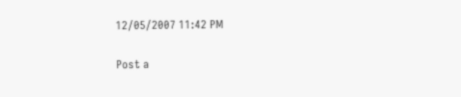12/05/2007 11:42 PM

Post a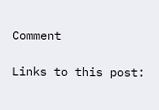Comment

Links to this post: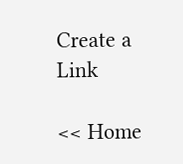Create a Link

<< Home